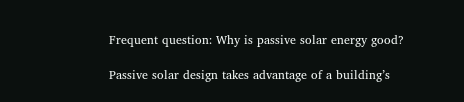Frequent question: Why is passive solar energy good?

Passive solar design takes advantage of a building’s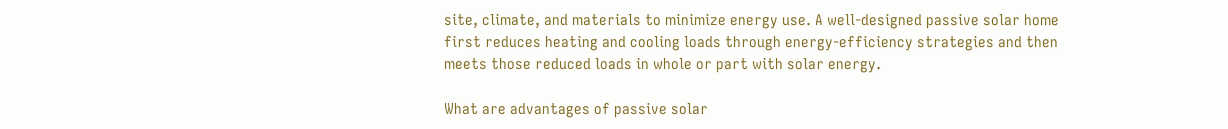site, climate, and materials to minimize energy use. A well-designed passive solar home first reduces heating and cooling loads through energy-efficiency strategies and then meets those reduced loads in whole or part with solar energy.

What are advantages of passive solar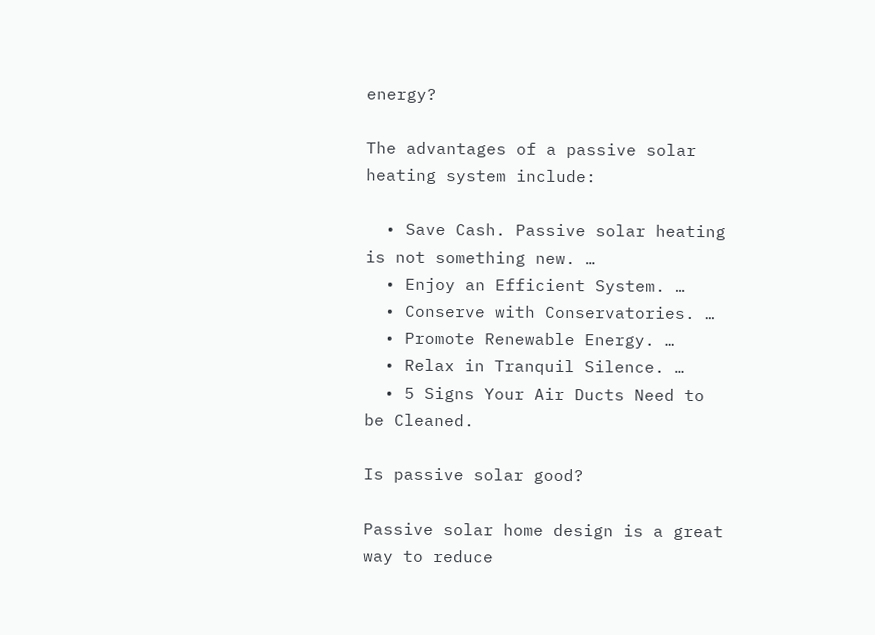energy?

The advantages of a passive solar heating system include:

  • Save Cash. Passive solar heating is not something new. …
  • Enjoy an Efficient System. …
  • Conserve with Conservatories. …
  • Promote Renewable Energy. …
  • Relax in Tranquil Silence. …
  • 5 Signs Your Air Ducts Need to be Cleaned.

Is passive solar good?

Passive solar home design is a great way to reduce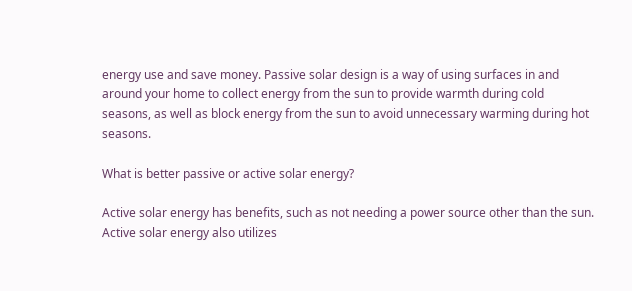energy use and save money. Passive solar design is a way of using surfaces in and around your home to collect energy from the sun to provide warmth during cold seasons, as well as block energy from the sun to avoid unnecessary warming during hot seasons.

What is better passive or active solar energy?

Active solar energy has benefits, such as not needing a power source other than the sun. Active solar energy also utilizes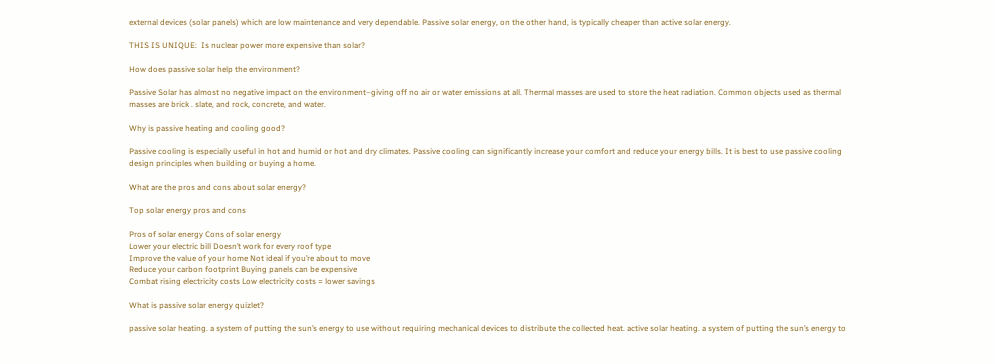external devices (solar panels) which are low maintenance and very dependable. Passive solar energy, on the other hand, is typically cheaper than active solar energy.

THIS IS UNIQUE:  Is nuclear power more expensive than solar?

How does passive solar help the environment?

Passive Solar has almost no negative impact on the environment–giving off no air or water emissions at all. Thermal masses are used to store the heat radiation. Common objects used as thermal masses are brick . slate, and rock, concrete, and water.

Why is passive heating and cooling good?

Passive cooling is especially useful in hot and humid or hot and dry climates. Passive cooling can significantly increase your comfort and reduce your energy bills. It is best to use passive cooling design principles when building or buying a home.

What are the pros and cons about solar energy?

Top solar energy pros and cons

Pros of solar energy Cons of solar energy
Lower your electric bill Doesn’t work for every roof type
Improve the value of your home Not ideal if you’re about to move
Reduce your carbon footprint Buying panels can be expensive
Combat rising electricity costs Low electricity costs = lower savings

What is passive solar energy quizlet?

passive solar heating. a system of putting the sun’s energy to use without requiring mechanical devices to distribute the collected heat. active solar heating. a system of putting the sun’s energy to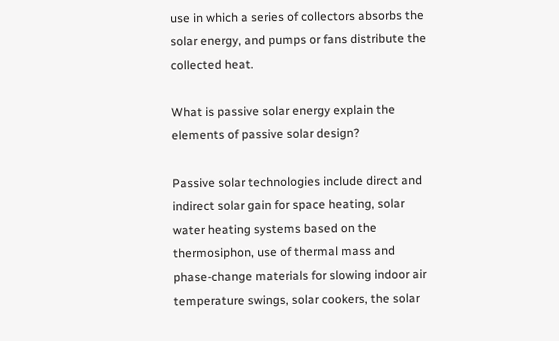use in which a series of collectors absorbs the solar energy, and pumps or fans distribute the collected heat.

What is passive solar energy explain the elements of passive solar design?

Passive solar technologies include direct and indirect solar gain for space heating, solar water heating systems based on the thermosiphon, use of thermal mass and phase-change materials for slowing indoor air temperature swings, solar cookers, the solar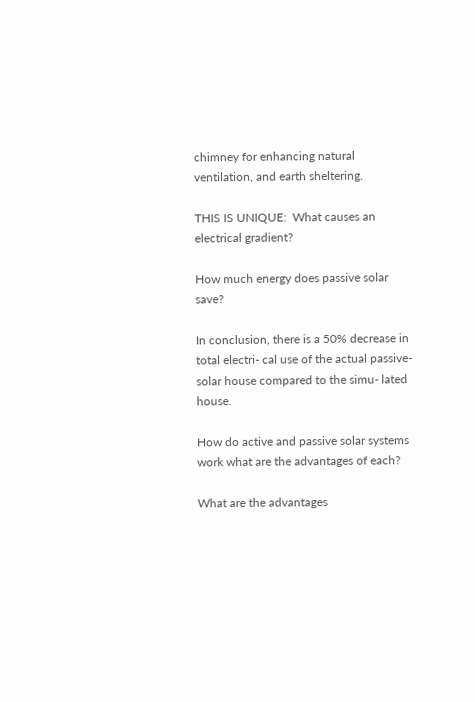chimney for enhancing natural ventilation, and earth sheltering.

THIS IS UNIQUE:  What causes an electrical gradient?

How much energy does passive solar save?

In conclusion, there is a 50% decrease in total electri- cal use of the actual passive-solar house compared to the simu- lated house.

How do active and passive solar systems work what are the advantages of each?

What are the advantages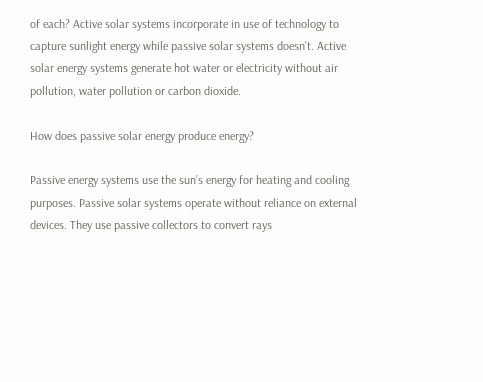of each? Active solar systems incorporate in use of technology to capture sunlight energy while passive solar systems doesn’t. Active solar energy systems generate hot water or electricity without air pollution, water pollution or carbon dioxide.

How does passive solar energy produce energy?

Passive energy systems use the sun’s energy for heating and cooling purposes. Passive solar systems operate without reliance on external devices. They use passive collectors to convert rays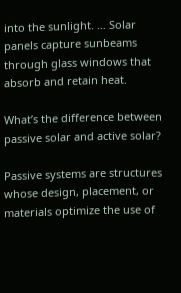into the sunlight. … Solar panels capture sunbeams through glass windows that absorb and retain heat.

What’s the difference between passive solar and active solar?

Passive systems are structures whose design, placement, or materials optimize the use of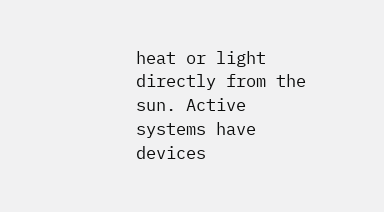heat or light directly from the sun. Active systems have devices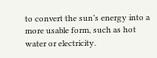to convert the sun’s energy into a more usable form, such as hot water or electricity.